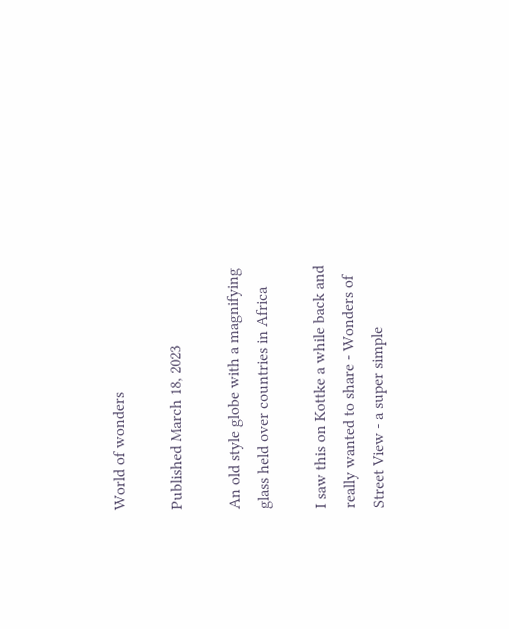World of wonders

Published March 18, 2023

An old style globe with a magnifying glass held over countries in Africa

I saw this on Kottke a while back and really wanted to share - Wonders of Street View - a super simple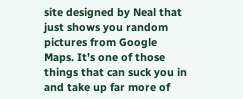site designed by Neal that just shows you random pictures from Google Maps. It’s one of those things that can suck you in and take up far more of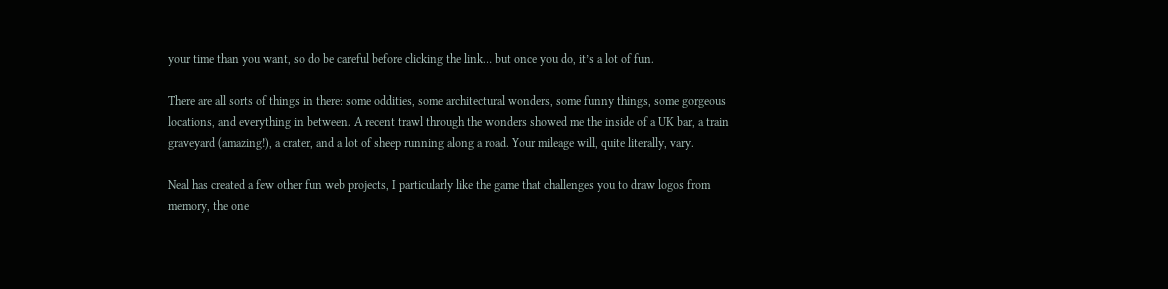your time than you want, so do be careful before clicking the link… but once you do, it’s a lot of fun.

There are all sorts of things in there: some oddities, some architectural wonders, some funny things, some gorgeous locations, and everything in between. A recent trawl through the wonders showed me the inside of a UK bar, a train graveyard (amazing!), a crater, and a lot of sheep running along a road. Your mileage will, quite literally, vary.

Neal has created a few other fun web projects, I particularly like the game that challenges you to draw logos from memory, the one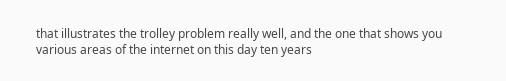that illustrates the trolley problem really well, and the one that shows you various areas of the internet on this day ten years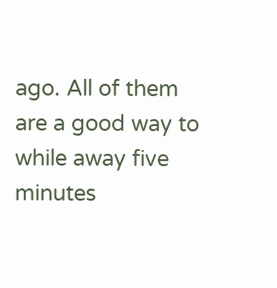ago. All of them are a good way to while away five minutes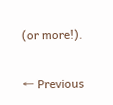(or more!).

← Previous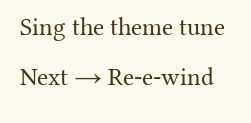Sing the theme tune
Next → Re-e-wind